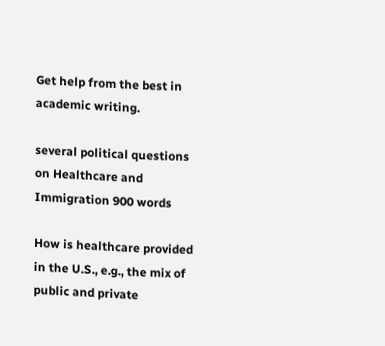Get help from the best in academic writing.

several political questions on Healthcare and Immigration 900 words

How is healthcare provided in the U.S., e.g., the mix of public and private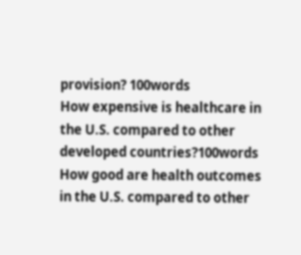provision? 100words
How expensive is healthcare in the U.S. compared to other developed countries?100words
How good are health outcomes in the U.S. compared to other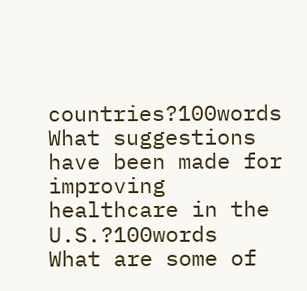countries?100words
What suggestions have been made for improving healthcare in the U.S.?100words
What are some of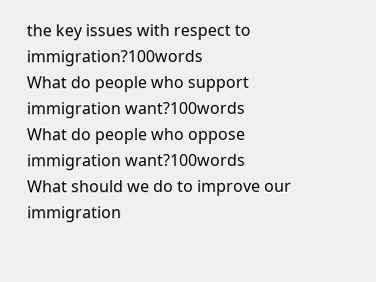the key issues with respect to immigration?100words
What do people who support immigration want?100words
What do people who oppose immigration want?100words
What should we do to improve our immigration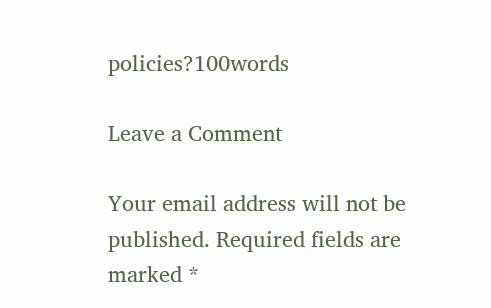policies?100words

Leave a Comment

Your email address will not be published. Required fields are marked *